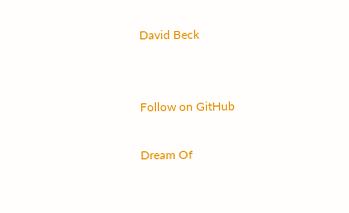David Beck


Follow on GitHub

Dream Of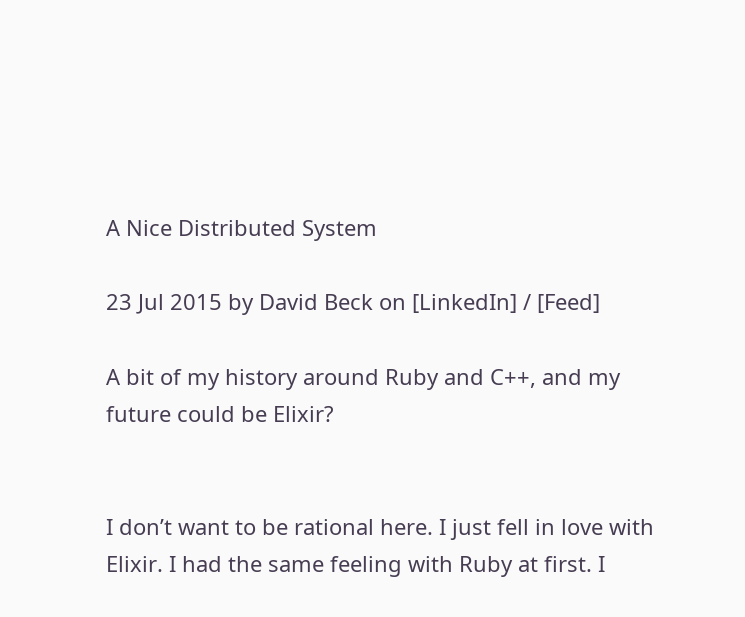A Nice Distributed System

23 Jul 2015 by David Beck on [LinkedIn] / [Feed]

A bit of my history around Ruby and C++, and my future could be Elixir?


I don’t want to be rational here. I just fell in love with Elixir. I had the same feeling with Ruby at first. I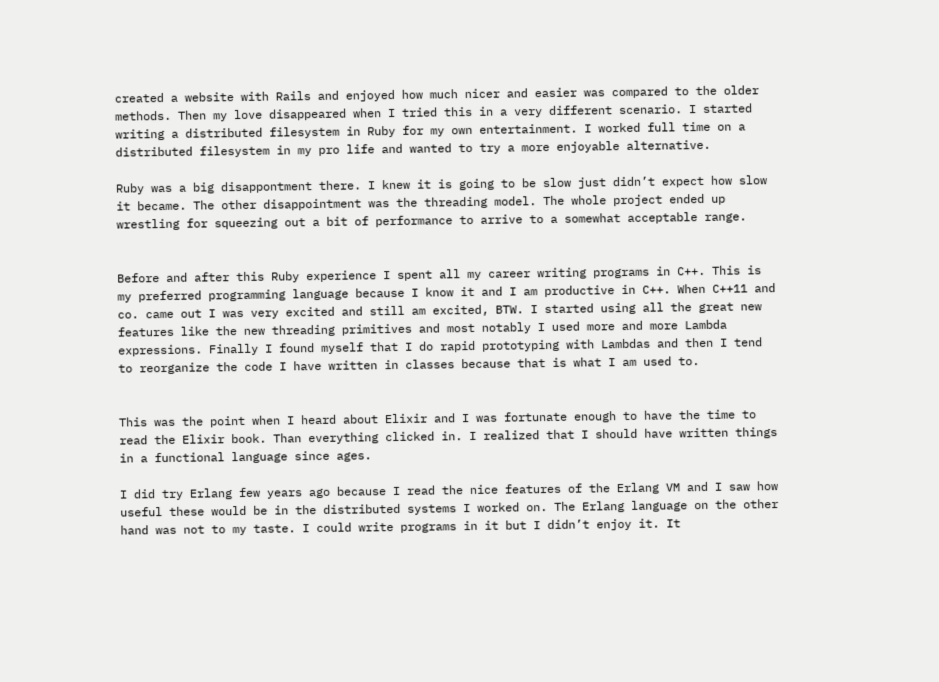created a website with Rails and enjoyed how much nicer and easier was compared to the older methods. Then my love disappeared when I tried this in a very different scenario. I started writing a distributed filesystem in Ruby for my own entertainment. I worked full time on a distributed filesystem in my pro life and wanted to try a more enjoyable alternative.

Ruby was a big disappontment there. I knew it is going to be slow just didn’t expect how slow it became. The other disappointment was the threading model. The whole project ended up wrestling for squeezing out a bit of performance to arrive to a somewhat acceptable range.


Before and after this Ruby experience I spent all my career writing programs in C++. This is my preferred programming language because I know it and I am productive in C++. When C++11 and co. came out I was very excited and still am excited, BTW. I started using all the great new features like the new threading primitives and most notably I used more and more Lambda expressions. Finally I found myself that I do rapid prototyping with Lambdas and then I tend to reorganize the code I have written in classes because that is what I am used to.


This was the point when I heard about Elixir and I was fortunate enough to have the time to read the Elixir book. Than everything clicked in. I realized that I should have written things in a functional language since ages.

I did try Erlang few years ago because I read the nice features of the Erlang VM and I saw how useful these would be in the distributed systems I worked on. The Erlang language on the other hand was not to my taste. I could write programs in it but I didn’t enjoy it. It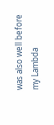was also well before my Lambda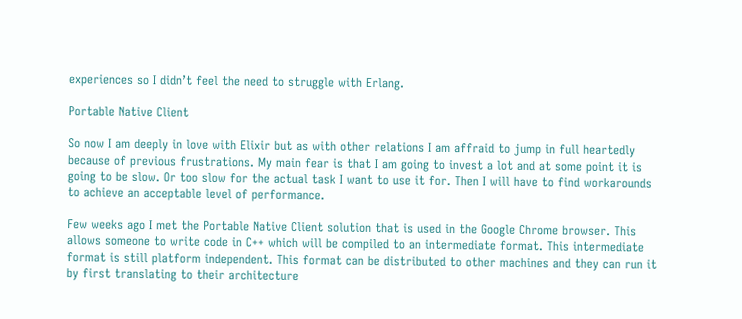experiences so I didn’t feel the need to struggle with Erlang.

Portable Native Client

So now I am deeply in love with Elixir but as with other relations I am affraid to jump in full heartedly because of previous frustrations. My main fear is that I am going to invest a lot and at some point it is going to be slow. Or too slow for the actual task I want to use it for. Then I will have to find workarounds to achieve an acceptable level of performance.

Few weeks ago I met the Portable Native Client solution that is used in the Google Chrome browser. This allows someone to write code in C++ which will be compiled to an intermediate format. This intermediate format is still platform independent. This format can be distributed to other machines and they can run it by first translating to their architecture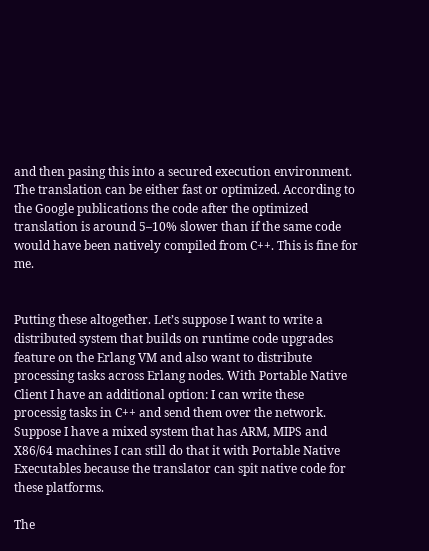and then pasing this into a secured execution environment. The translation can be either fast or optimized. According to the Google publications the code after the optimized translation is around 5–10% slower than if the same code would have been natively compiled from C++. This is fine for me.


Putting these altogether. Let’s suppose I want to write a distributed system that builds on runtime code upgrades feature on the Erlang VM and also want to distribute processing tasks across Erlang nodes. With Portable Native Client I have an additional option: I can write these processig tasks in C++ and send them over the network. Suppose I have a mixed system that has ARM, MIPS and X86/64 machines I can still do that it with Portable Native Executables because the translator can spit native code for these platforms.

The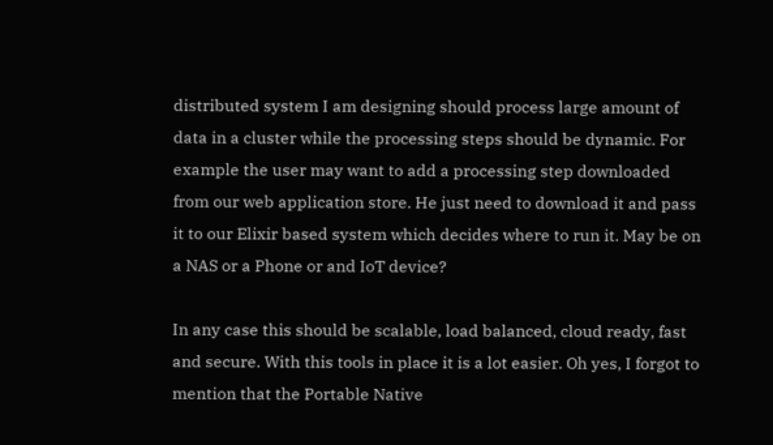distributed system I am designing should process large amount of data in a cluster while the processing steps should be dynamic. For example the user may want to add a processing step downloaded from our web application store. He just need to download it and pass it to our Elixir based system which decides where to run it. May be on a NAS or a Phone or and IoT device?

In any case this should be scalable, load balanced, cloud ready, fast and secure. With this tools in place it is a lot easier. Oh yes, I forgot to mention that the Portable Native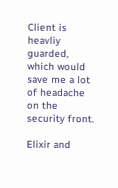Client is heavliy guarded, which would save me a lot of headache on the security front.

Elixir and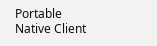Portable Native Client